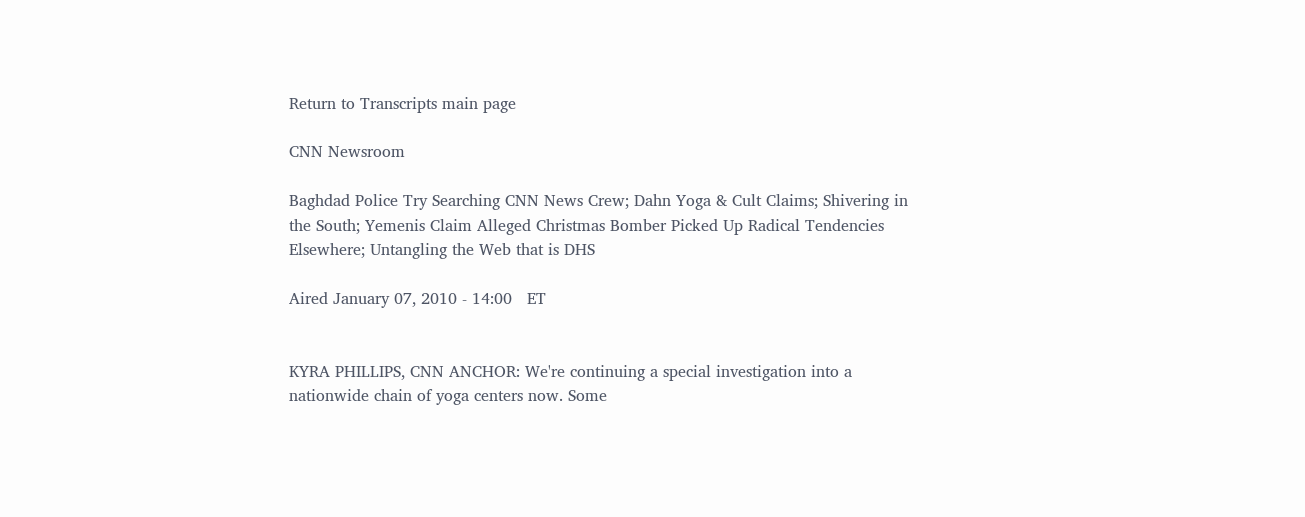Return to Transcripts main page

CNN Newsroom

Baghdad Police Try Searching CNN News Crew; Dahn Yoga & Cult Claims; Shivering in the South; Yemenis Claim Alleged Christmas Bomber Picked Up Radical Tendencies Elsewhere; Untangling the Web that is DHS

Aired January 07, 2010 - 14:00   ET


KYRA PHILLIPS, CNN ANCHOR: We're continuing a special investigation into a nationwide chain of yoga centers now. Some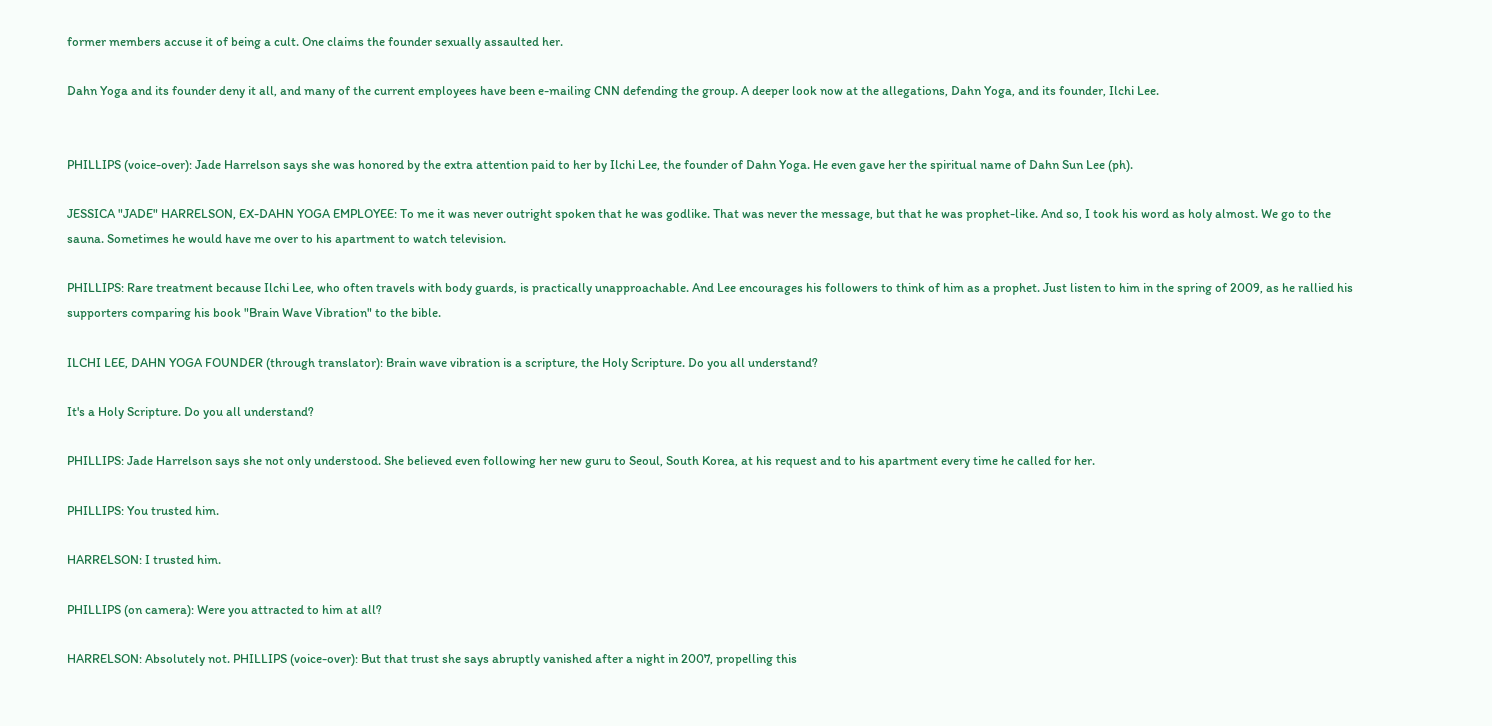former members accuse it of being a cult. One claims the founder sexually assaulted her.

Dahn Yoga and its founder deny it all, and many of the current employees have been e-mailing CNN defending the group. A deeper look now at the allegations, Dahn Yoga, and its founder, Ilchi Lee.


PHILLIPS (voice-over): Jade Harrelson says she was honored by the extra attention paid to her by Ilchi Lee, the founder of Dahn Yoga. He even gave her the spiritual name of Dahn Sun Lee (ph).

JESSICA "JADE" HARRELSON, EX-DAHN YOGA EMPLOYEE: To me it was never outright spoken that he was godlike. That was never the message, but that he was prophet-like. And so, I took his word as holy almost. We go to the sauna. Sometimes he would have me over to his apartment to watch television.

PHILLIPS: Rare treatment because Ilchi Lee, who often travels with body guards, is practically unapproachable. And Lee encourages his followers to think of him as a prophet. Just listen to him in the spring of 2009, as he rallied his supporters comparing his book "Brain Wave Vibration" to the bible.

ILCHI LEE, DAHN YOGA FOUNDER (through translator): Brain wave vibration is a scripture, the Holy Scripture. Do you all understand?

It's a Holy Scripture. Do you all understand?

PHILLIPS: Jade Harrelson says she not only understood. She believed even following her new guru to Seoul, South Korea, at his request and to his apartment every time he called for her.

PHILLIPS: You trusted him.

HARRELSON: I trusted him.

PHILLIPS (on camera): Were you attracted to him at all?

HARRELSON: Absolutely not. PHILLIPS (voice-over): But that trust she says abruptly vanished after a night in 2007, propelling this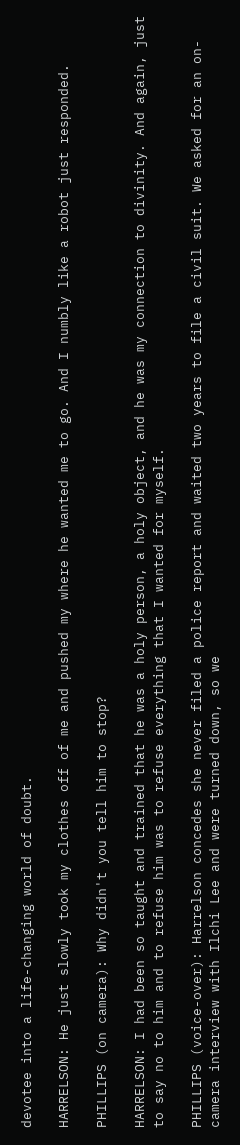devotee into a life-changing world of doubt.

HARRELSON: He just slowly took my clothes off of me and pushed my where he wanted me to go. And I numbly like a robot just responded.

PHILLIPS (on camera): Why didn't you tell him to stop?

HARRELSON: I had been so taught and trained that he was a holy person, a holy object, and he was my connection to divinity. And again, just to say no to him and to refuse him was to refuse everything that I wanted for myself.

PHILLIPS (voice-over): Harrelson concedes she never filed a police report and waited two years to file a civil suit. We asked for an on-camera interview with Ilchi Lee and were turned down, so we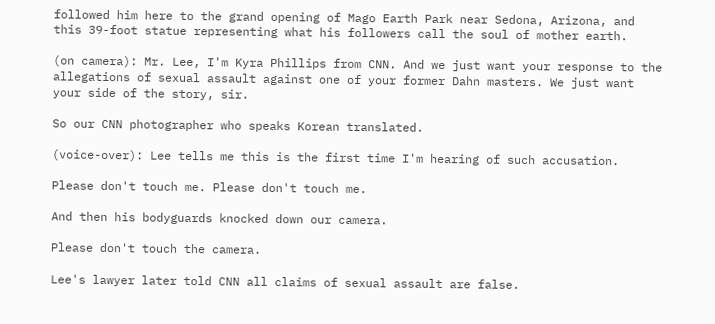followed him here to the grand opening of Mago Earth Park near Sedona, Arizona, and this 39-foot statue representing what his followers call the soul of mother earth.

(on camera): Mr. Lee, I'm Kyra Phillips from CNN. And we just want your response to the allegations of sexual assault against one of your former Dahn masters. We just want your side of the story, sir.

So our CNN photographer who speaks Korean translated.

(voice-over): Lee tells me this is the first time I'm hearing of such accusation.

Please don't touch me. Please don't touch me.

And then his bodyguards knocked down our camera.

Please don't touch the camera.

Lee's lawyer later told CNN all claims of sexual assault are false.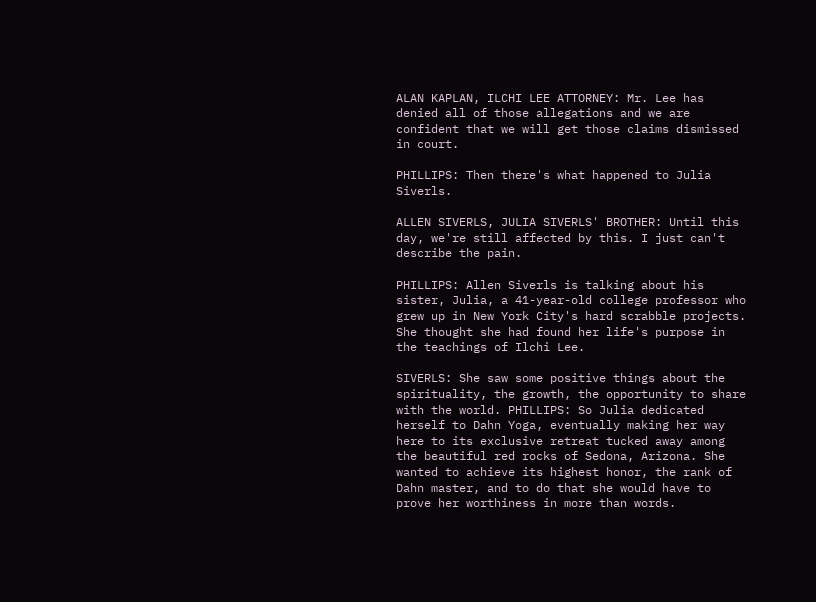ALAN KAPLAN, ILCHI LEE ATTORNEY: Mr. Lee has denied all of those allegations and we are confident that we will get those claims dismissed in court.

PHILLIPS: Then there's what happened to Julia Siverls.

ALLEN SIVERLS, JULIA SIVERLS' BROTHER: Until this day, we're still affected by this. I just can't describe the pain.

PHILLIPS: Allen Siverls is talking about his sister, Julia, a 41-year-old college professor who grew up in New York City's hard scrabble projects. She thought she had found her life's purpose in the teachings of Ilchi Lee.

SIVERLS: She saw some positive things about the spirituality, the growth, the opportunity to share with the world. PHILLIPS: So Julia dedicated herself to Dahn Yoga, eventually making her way here to its exclusive retreat tucked away among the beautiful red rocks of Sedona, Arizona. She wanted to achieve its highest honor, the rank of Dahn master, and to do that she would have to prove her worthiness in more than words.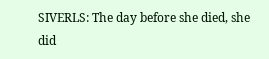SIVERLS: The day before she died, she did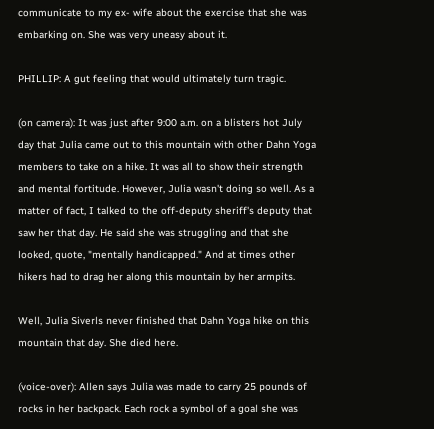communicate to my ex- wife about the exercise that she was embarking on. She was very uneasy about it.

PHILLIP: A gut feeling that would ultimately turn tragic.

(on camera): It was just after 9:00 a.m. on a blisters hot July day that Julia came out to this mountain with other Dahn Yoga members to take on a hike. It was all to show their strength and mental fortitude. However, Julia wasn't doing so well. As a matter of fact, I talked to the off-deputy sheriff's deputy that saw her that day. He said she was struggling and that she looked, quote, "mentally handicapped." And at times other hikers had to drag her along this mountain by her armpits.

Well, Julia Siverls never finished that Dahn Yoga hike on this mountain that day. She died here.

(voice-over): Allen says Julia was made to carry 25 pounds of rocks in her backpack. Each rock a symbol of a goal she was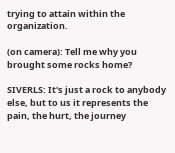trying to attain within the organization.

(on camera): Tell me why you brought some rocks home?

SIVERLS: It's just a rock to anybody else, but to us it represents the pain, the hurt, the journey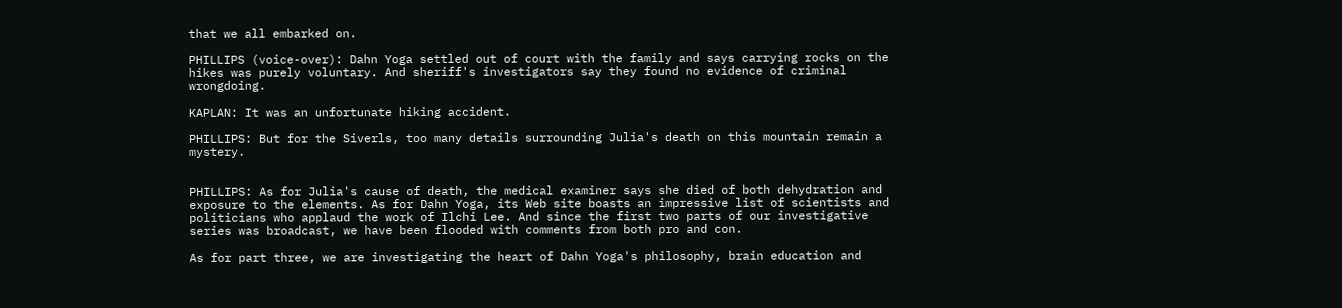that we all embarked on.

PHILLIPS (voice-over): Dahn Yoga settled out of court with the family and says carrying rocks on the hikes was purely voluntary. And sheriff's investigators say they found no evidence of criminal wrongdoing.

KAPLAN: It was an unfortunate hiking accident.

PHILLIPS: But for the Siverls, too many details surrounding Julia's death on this mountain remain a mystery.


PHILLIPS: As for Julia's cause of death, the medical examiner says she died of both dehydration and exposure to the elements. As for Dahn Yoga, its Web site boasts an impressive list of scientists and politicians who applaud the work of Ilchi Lee. And since the first two parts of our investigative series was broadcast, we have been flooded with comments from both pro and con.

As for part three, we are investigating the heart of Dahn Yoga's philosophy, brain education and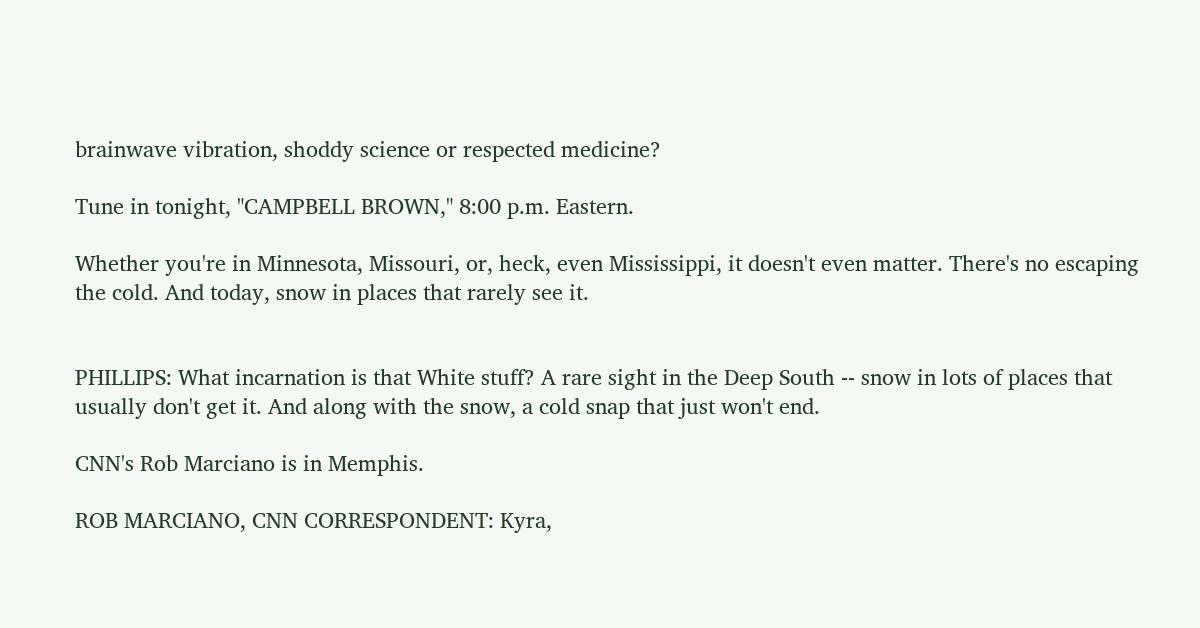brainwave vibration, shoddy science or respected medicine?

Tune in tonight, "CAMPBELL BROWN," 8:00 p.m. Eastern.

Whether you're in Minnesota, Missouri, or, heck, even Mississippi, it doesn't even matter. There's no escaping the cold. And today, snow in places that rarely see it.


PHILLIPS: What incarnation is that White stuff? A rare sight in the Deep South -- snow in lots of places that usually don't get it. And along with the snow, a cold snap that just won't end.

CNN's Rob Marciano is in Memphis.

ROB MARCIANO, CNN CORRESPONDENT: Kyra,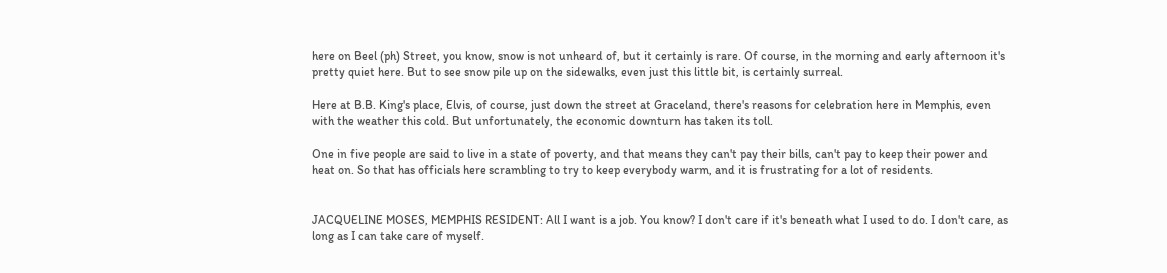here on Beel (ph) Street, you know, snow is not unheard of, but it certainly is rare. Of course, in the morning and early afternoon it's pretty quiet here. But to see snow pile up on the sidewalks, even just this little bit, is certainly surreal.

Here at B.B. King's place, Elvis, of course, just down the street at Graceland, there's reasons for celebration here in Memphis, even with the weather this cold. But unfortunately, the economic downturn has taken its toll.

One in five people are said to live in a state of poverty, and that means they can't pay their bills, can't pay to keep their power and heat on. So that has officials here scrambling to try to keep everybody warm, and it is frustrating for a lot of residents.


JACQUELINE MOSES, MEMPHIS RESIDENT: All I want is a job. You know? I don't care if it's beneath what I used to do. I don't care, as long as I can take care of myself.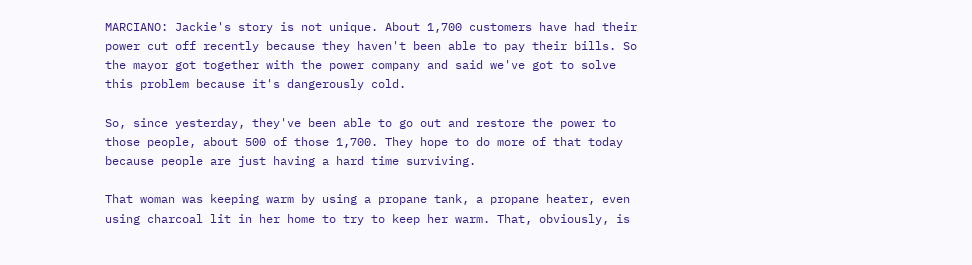MARCIANO: Jackie's story is not unique. About 1,700 customers have had their power cut off recently because they haven't been able to pay their bills. So the mayor got together with the power company and said we've got to solve this problem because it's dangerously cold.

So, since yesterday, they've been able to go out and restore the power to those people, about 500 of those 1,700. They hope to do more of that today because people are just having a hard time surviving.

That woman was keeping warm by using a propane tank, a propane heater, even using charcoal lit in her home to try to keep her warm. That, obviously, is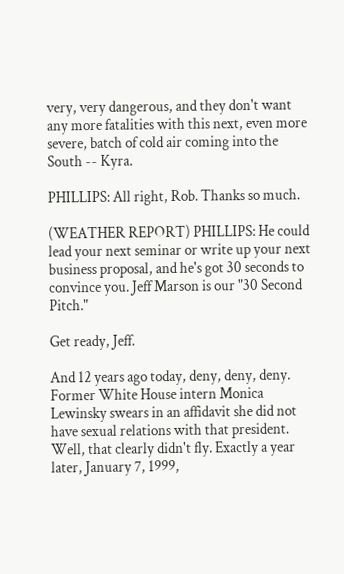very, very dangerous, and they don't want any more fatalities with this next, even more severe, batch of cold air coming into the South -- Kyra.

PHILLIPS: All right, Rob. Thanks so much.

(WEATHER REPORT) PHILLIPS: He could lead your next seminar or write up your next business proposal, and he's got 30 seconds to convince you. Jeff Marson is our "30 Second Pitch."

Get ready, Jeff.

And 12 years ago today, deny, deny, deny. Former White House intern Monica Lewinsky swears in an affidavit she did not have sexual relations with that president. Well, that clearly didn't fly. Exactly a year later, January 7, 1999,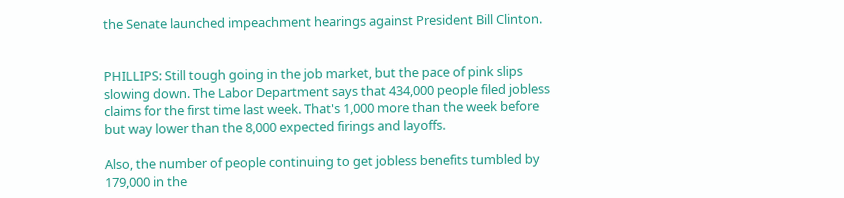the Senate launched impeachment hearings against President Bill Clinton.


PHILLIPS: Still tough going in the job market, but the pace of pink slips slowing down. The Labor Department says that 434,000 people filed jobless claims for the first time last week. That's 1,000 more than the week before but way lower than the 8,000 expected firings and layoffs.

Also, the number of people continuing to get jobless benefits tumbled by 179,000 in the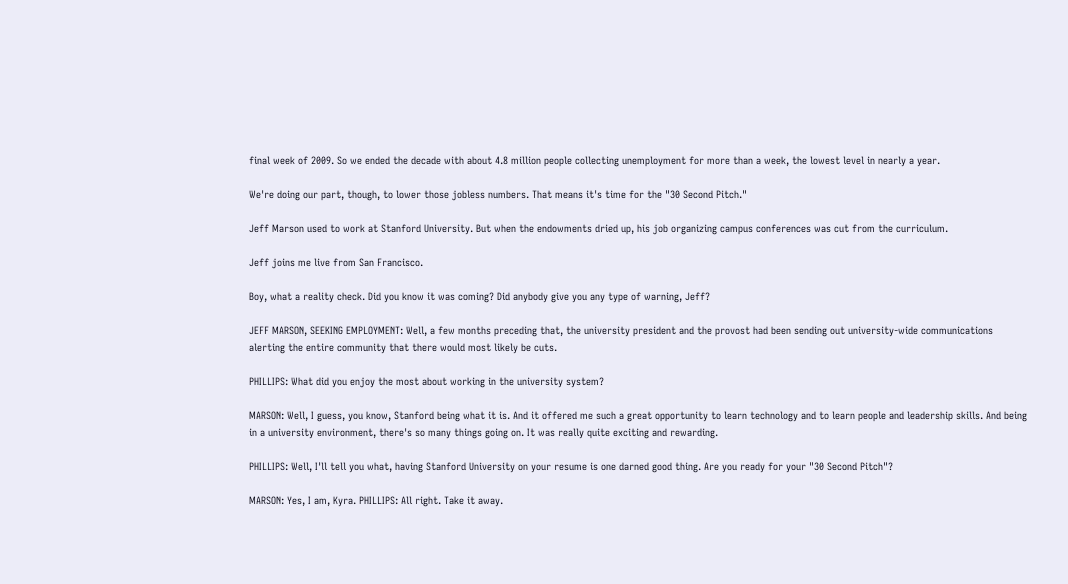final week of 2009. So we ended the decade with about 4.8 million people collecting unemployment for more than a week, the lowest level in nearly a year.

We're doing our part, though, to lower those jobless numbers. That means it's time for the "30 Second Pitch."

Jeff Marson used to work at Stanford University. But when the endowments dried up, his job organizing campus conferences was cut from the curriculum.

Jeff joins me live from San Francisco.

Boy, what a reality check. Did you know it was coming? Did anybody give you any type of warning, Jeff?

JEFF MARSON, SEEKING EMPLOYMENT: Well, a few months preceding that, the university president and the provost had been sending out university-wide communications alerting the entire community that there would most likely be cuts.

PHILLIPS: What did you enjoy the most about working in the university system?

MARSON: Well, I guess, you know, Stanford being what it is. And it offered me such a great opportunity to learn technology and to learn people and leadership skills. And being in a university environment, there's so many things going on. It was really quite exciting and rewarding.

PHILLIPS: Well, I'll tell you what, having Stanford University on your resume is one darned good thing. Are you ready for your "30 Second Pitch"?

MARSON: Yes, I am, Kyra. PHILLIPS: All right. Take it away.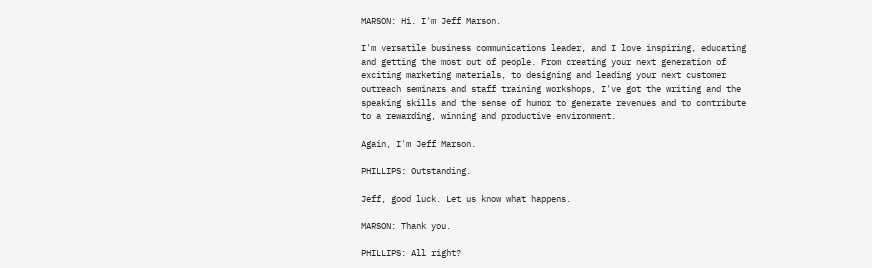MARSON: Hi. I'm Jeff Marson.

I'm versatile business communications leader, and I love inspiring, educating and getting the most out of people. From creating your next generation of exciting marketing materials, to designing and leading your next customer outreach seminars and staff training workshops, I've got the writing and the speaking skills and the sense of humor to generate revenues and to contribute to a rewarding, winning and productive environment.

Again, I'm Jeff Marson.

PHILLIPS: Outstanding.

Jeff, good luck. Let us know what happens.

MARSON: Thank you.

PHILLIPS: All right?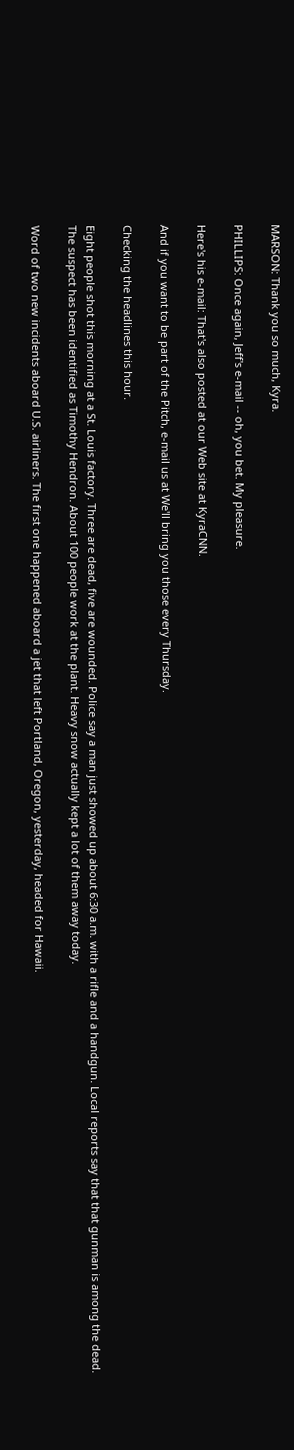MARSON: Thank you so much, Kyra.

PHILLIPS: Once again, Jeff's e-mail -- oh, you bet. My pleasure.

Here's his e-mail: That's also posted at our Web site at KyraCNN.

And if you want to be part of the Pitch, e-mail us at We'll bring you those every Thursday.

Checking the headlines this hour.

Eight people shot this morning at a St. Louis factory. Three are dead, five are wounded. Police say a man just showed up about 6:30 a.m. with a rifle and a handgun. Local reports say that that gunman is among the dead. The suspect has been identified as Timothy Hendron. About 100 people work at the plant. Heavy snow actually kept a lot of them away today.

Word of two new incidents aboard U.S. airliners. The first one happened aboard a jet that left Portland, Oregon, yesterday, headed for Hawaii.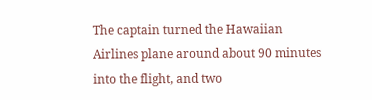The captain turned the Hawaiian Airlines plane around about 90 minutes into the flight, and two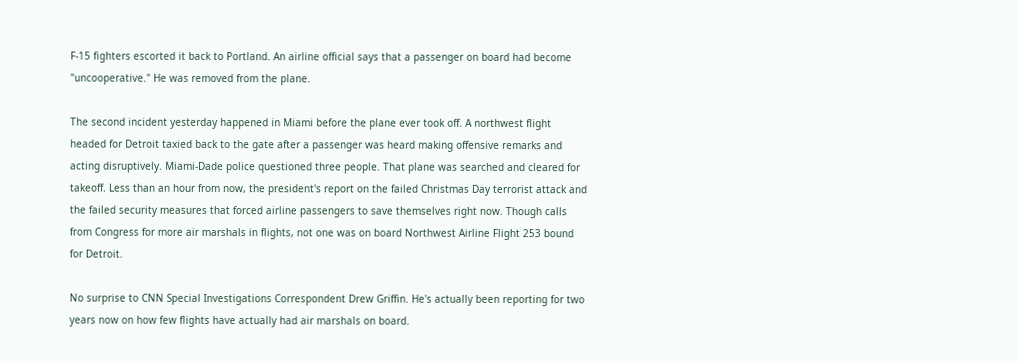F-15 fighters escorted it back to Portland. An airline official says that a passenger on board had become "uncooperative." He was removed from the plane.

The second incident yesterday happened in Miami before the plane ever took off. A northwest flight headed for Detroit taxied back to the gate after a passenger was heard making offensive remarks and acting disruptively. Miami-Dade police questioned three people. That plane was searched and cleared for takeoff. Less than an hour from now, the president's report on the failed Christmas Day terrorist attack and the failed security measures that forced airline passengers to save themselves right now. Though calls from Congress for more air marshals in flights, not one was on board Northwest Airline Flight 253 bound for Detroit.

No surprise to CNN Special Investigations Correspondent Drew Griffin. He's actually been reporting for two years now on how few flights have actually had air marshals on board.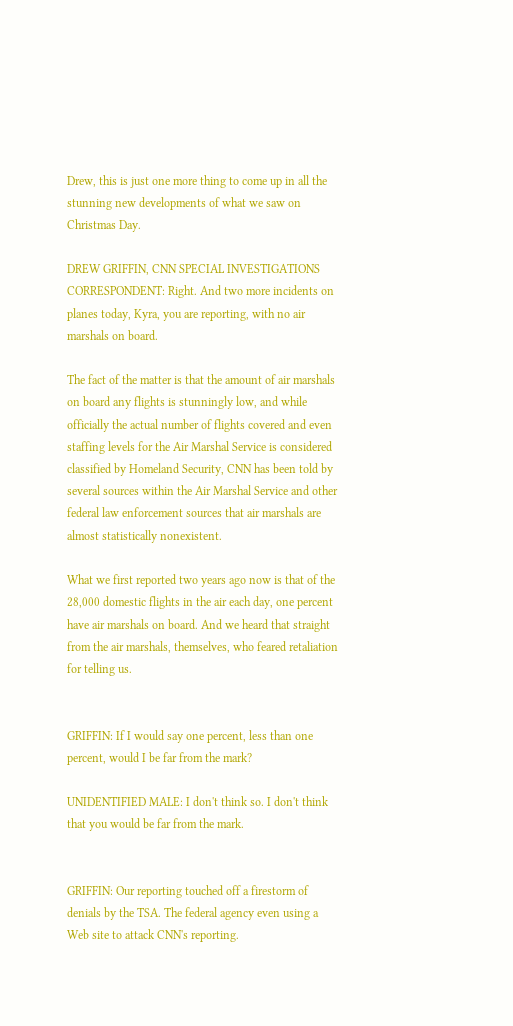Drew, this is just one more thing to come up in all the stunning new developments of what we saw on Christmas Day.

DREW GRIFFIN, CNN SPECIAL INVESTIGATIONS CORRESPONDENT: Right. And two more incidents on planes today, Kyra, you are reporting, with no air marshals on board.

The fact of the matter is that the amount of air marshals on board any flights is stunningly low, and while officially the actual number of flights covered and even staffing levels for the Air Marshal Service is considered classified by Homeland Security, CNN has been told by several sources within the Air Marshal Service and other federal law enforcement sources that air marshals are almost statistically nonexistent.

What we first reported two years ago now is that of the 28,000 domestic flights in the air each day, one percent have air marshals on board. And we heard that straight from the air marshals, themselves, who feared retaliation for telling us.


GRIFFIN: If I would say one percent, less than one percent, would I be far from the mark?

UNIDENTIFIED MALE: I don't think so. I don't think that you would be far from the mark.


GRIFFIN: Our reporting touched off a firestorm of denials by the TSA. The federal agency even using a Web site to attack CNN's reporting.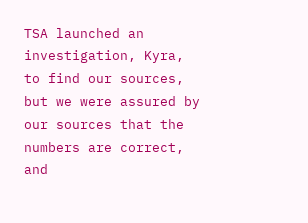TSA launched an investigation, Kyra, to find our sources, but we were assured by our sources that the numbers are correct, and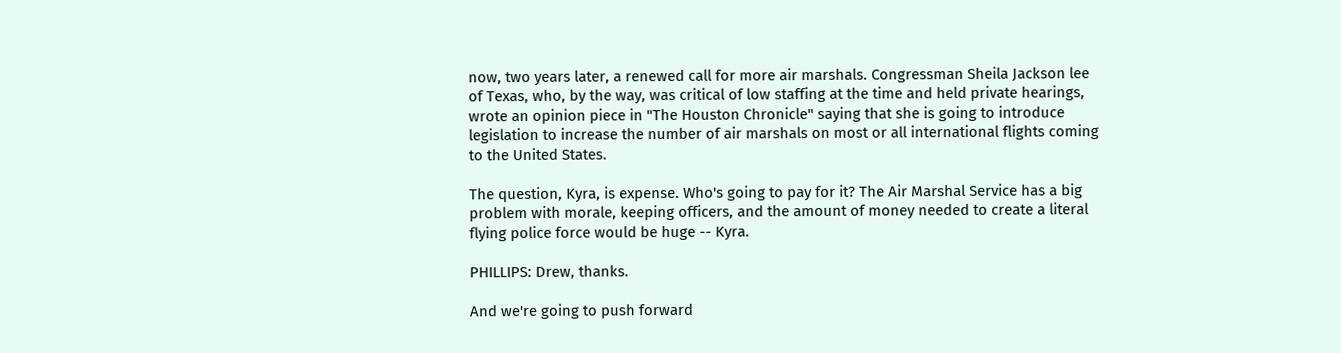now, two years later, a renewed call for more air marshals. Congressman Sheila Jackson lee of Texas, who, by the way, was critical of low staffing at the time and held private hearings, wrote an opinion piece in "The Houston Chronicle" saying that she is going to introduce legislation to increase the number of air marshals on most or all international flights coming to the United States.

The question, Kyra, is expense. Who's going to pay for it? The Air Marshal Service has a big problem with morale, keeping officers, and the amount of money needed to create a literal flying police force would be huge -- Kyra.

PHILLIPS: Drew, thanks.

And we're going to push forward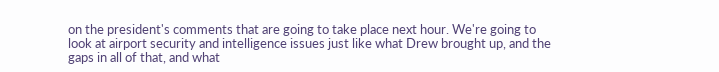on the president's comments that are going to take place next hour. We're going to look at airport security and intelligence issues just like what Drew brought up, and the gaps in all of that, and what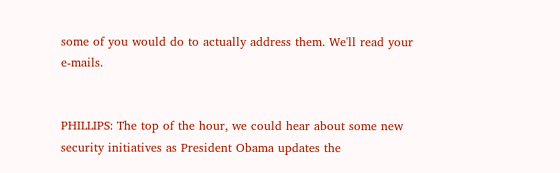some of you would do to actually address them. We'll read your e-mails.


PHILLIPS: The top of the hour, we could hear about some new security initiatives as President Obama updates the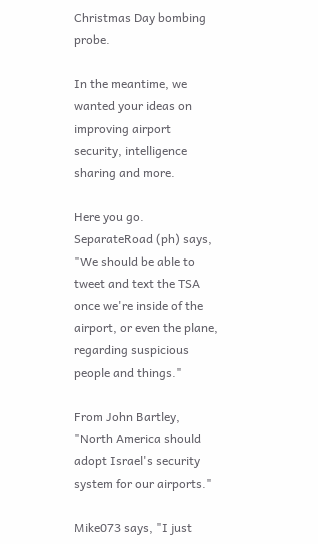Christmas Day bombing probe.

In the meantime, we wanted your ideas on improving airport security, intelligence sharing and more.

Here you go. SeparateRoad (ph) says, "We should be able to tweet and text the TSA once we're inside of the airport, or even the plane, regarding suspicious people and things."

From John Bartley, "North America should adopt Israel's security system for our airports."

Mike073 says, "I just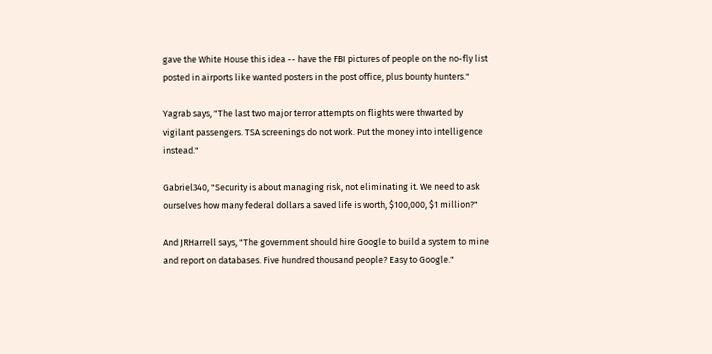gave the White House this idea -- have the FBI pictures of people on the no-fly list posted in airports like wanted posters in the post office, plus bounty hunters."

Yagrab says, "The last two major terror attempts on flights were thwarted by vigilant passengers. TSA screenings do not work. Put the money into intelligence instead."

Gabriel340, "Security is about managing risk, not eliminating it. We need to ask ourselves how many federal dollars a saved life is worth, $100,000, $1 million?"

And JRHarrell says, "The government should hire Google to build a system to mine and report on databases. Five hundred thousand people? Easy to Google."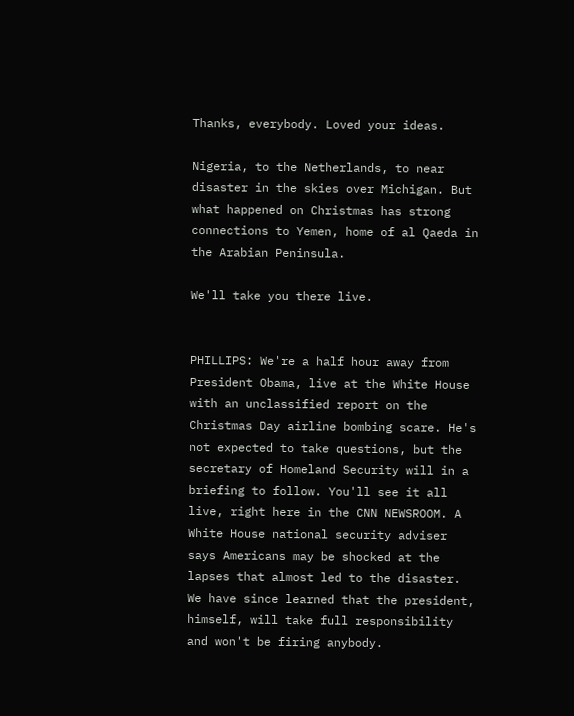Thanks, everybody. Loved your ideas.

Nigeria, to the Netherlands, to near disaster in the skies over Michigan. But what happened on Christmas has strong connections to Yemen, home of al Qaeda in the Arabian Peninsula.

We'll take you there live.


PHILLIPS: We're a half hour away from President Obama, live at the White House with an unclassified report on the Christmas Day airline bombing scare. He's not expected to take questions, but the secretary of Homeland Security will in a briefing to follow. You'll see it all live, right here in the CNN NEWSROOM. A White House national security adviser says Americans may be shocked at the lapses that almost led to the disaster. We have since learned that the president, himself, will take full responsibility and won't be firing anybody.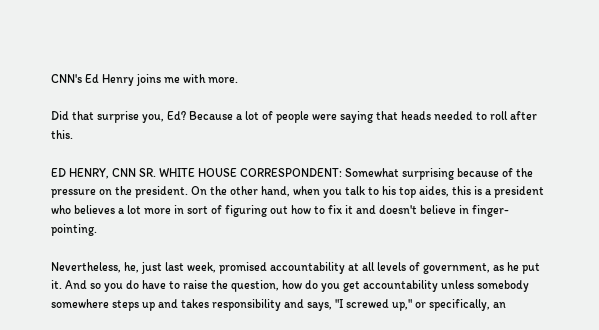CNN's Ed Henry joins me with more.

Did that surprise you, Ed? Because a lot of people were saying that heads needed to roll after this.

ED HENRY, CNN SR. WHITE HOUSE CORRESPONDENT: Somewhat surprising because of the pressure on the president. On the other hand, when you talk to his top aides, this is a president who believes a lot more in sort of figuring out how to fix it and doesn't believe in finger- pointing.

Nevertheless, he, just last week, promised accountability at all levels of government, as he put it. And so you do have to raise the question, how do you get accountability unless somebody somewhere steps up and takes responsibility and says, "I screwed up," or specifically, an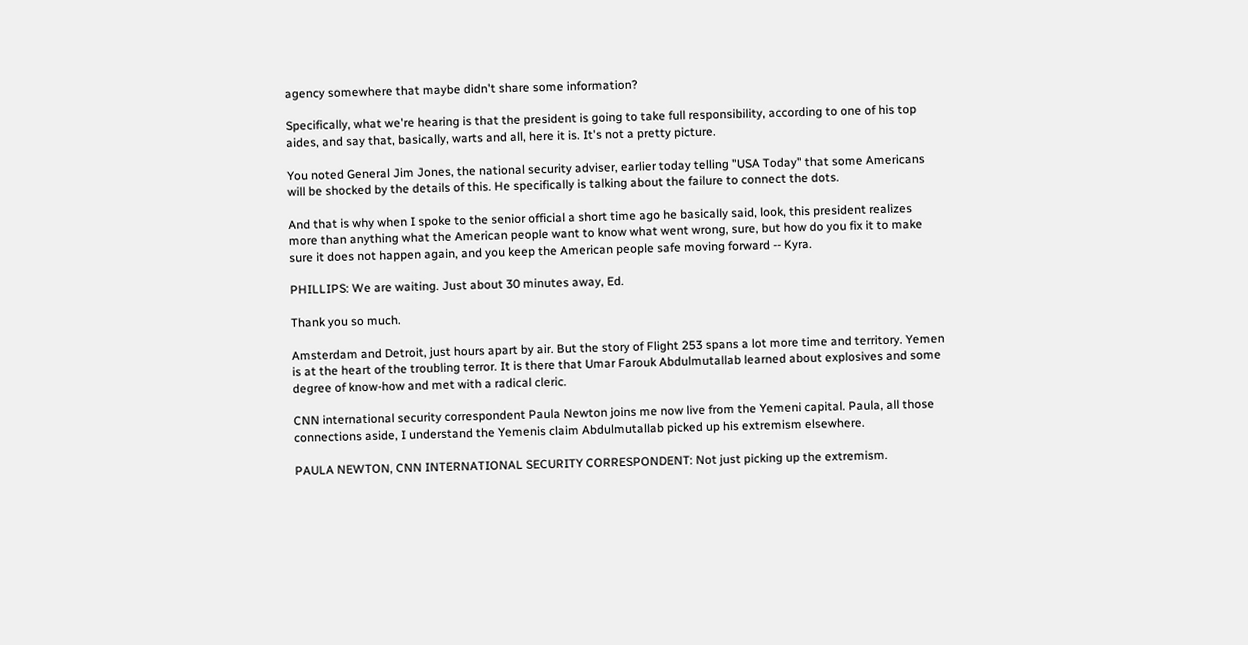agency somewhere that maybe didn't share some information?

Specifically, what we're hearing is that the president is going to take full responsibility, according to one of his top aides, and say that, basically, warts and all, here it is. It's not a pretty picture.

You noted General Jim Jones, the national security adviser, earlier today telling "USA Today" that some Americans will be shocked by the details of this. He specifically is talking about the failure to connect the dots.

And that is why when I spoke to the senior official a short time ago he basically said, look, this president realizes more than anything what the American people want to know what went wrong, sure, but how do you fix it to make sure it does not happen again, and you keep the American people safe moving forward -- Kyra.

PHILLIPS: We are waiting. Just about 30 minutes away, Ed.

Thank you so much.

Amsterdam and Detroit, just hours apart by air. But the story of Flight 253 spans a lot more time and territory. Yemen is at the heart of the troubling terror. It is there that Umar Farouk Abdulmutallab learned about explosives and some degree of know-how and met with a radical cleric.

CNN international security correspondent Paula Newton joins me now live from the Yemeni capital. Paula, all those connections aside, I understand the Yemenis claim Abdulmutallab picked up his extremism elsewhere.

PAULA NEWTON, CNN INTERNATIONAL SECURITY CORRESPONDENT: Not just picking up the extremism.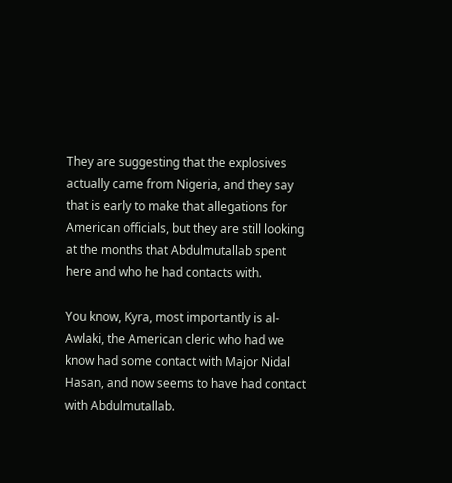They are suggesting that the explosives actually came from Nigeria, and they say that is early to make that allegations for American officials, but they are still looking at the months that Abdulmutallab spent here and who he had contacts with.

You know, Kyra, most importantly is al-Awlaki, the American cleric who had we know had some contact with Major Nidal Hasan, and now seems to have had contact with Abdulmutallab.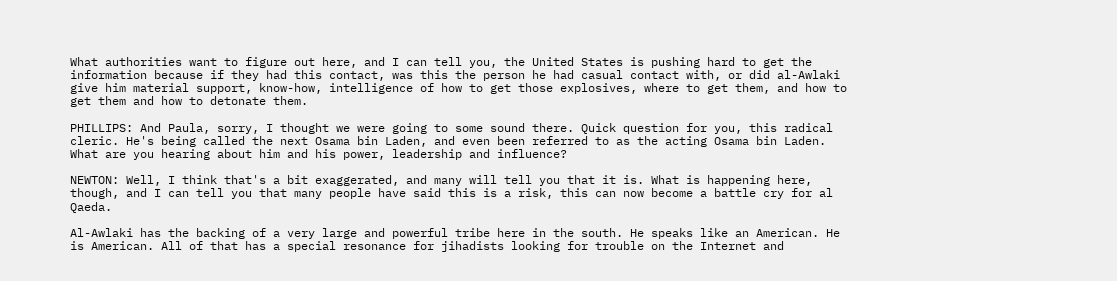What authorities want to figure out here, and I can tell you, the United States is pushing hard to get the information because if they had this contact, was this the person he had casual contact with, or did al-Awlaki give him material support, know-how, intelligence of how to get those explosives, where to get them, and how to get them and how to detonate them.

PHILLIPS: And Paula, sorry, I thought we were going to some sound there. Quick question for you, this radical cleric. He's being called the next Osama bin Laden, and even been referred to as the acting Osama bin Laden. What are you hearing about him and his power, leadership and influence?

NEWTON: Well, I think that's a bit exaggerated, and many will tell you that it is. What is happening here, though, and I can tell you that many people have said this is a risk, this can now become a battle cry for al Qaeda.

Al-Awlaki has the backing of a very large and powerful tribe here in the south. He speaks like an American. He is American. All of that has a special resonance for jihadists looking for trouble on the Internet and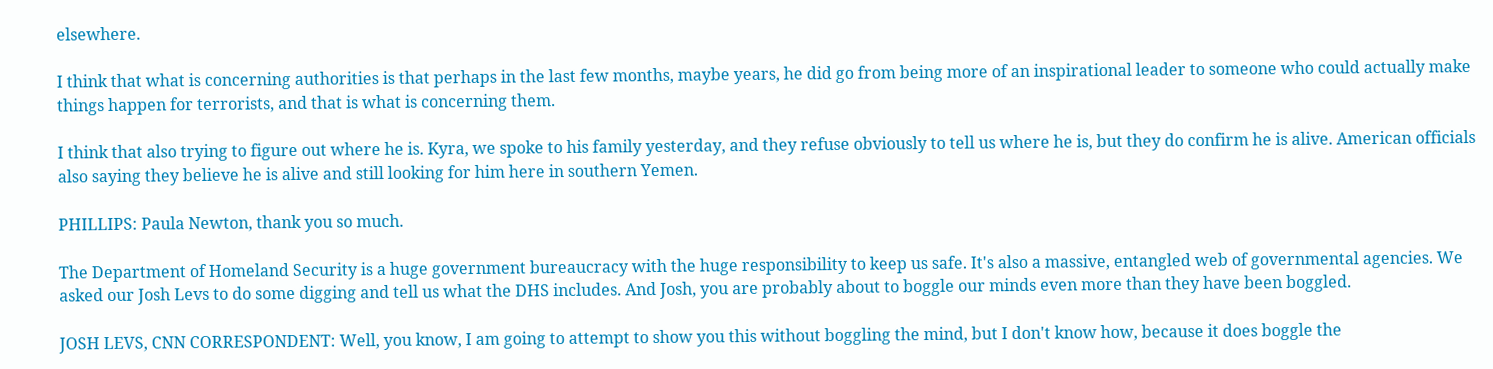elsewhere.

I think that what is concerning authorities is that perhaps in the last few months, maybe years, he did go from being more of an inspirational leader to someone who could actually make things happen for terrorists, and that is what is concerning them.

I think that also trying to figure out where he is. Kyra, we spoke to his family yesterday, and they refuse obviously to tell us where he is, but they do confirm he is alive. American officials also saying they believe he is alive and still looking for him here in southern Yemen.

PHILLIPS: Paula Newton, thank you so much.

The Department of Homeland Security is a huge government bureaucracy with the huge responsibility to keep us safe. It's also a massive, entangled web of governmental agencies. We asked our Josh Levs to do some digging and tell us what the DHS includes. And Josh, you are probably about to boggle our minds even more than they have been boggled.

JOSH LEVS, CNN CORRESPONDENT: Well, you know, I am going to attempt to show you this without boggling the mind, but I don't know how, because it does boggle the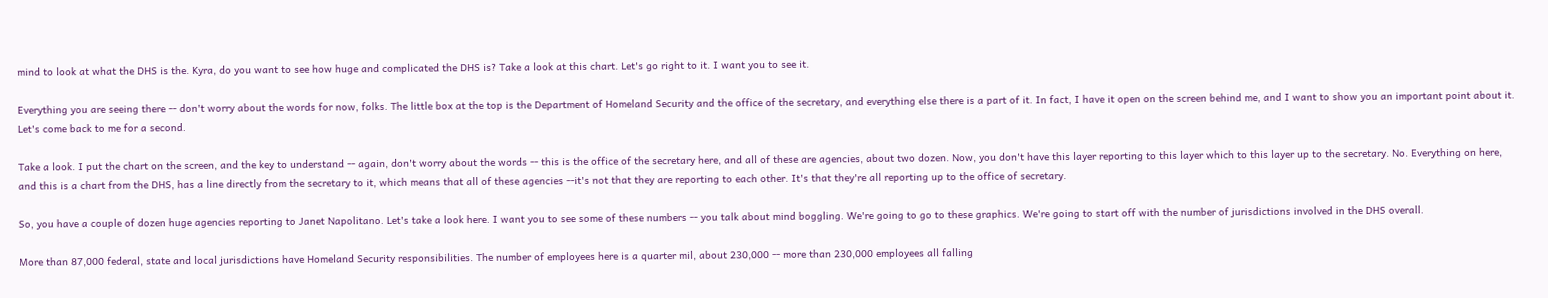mind to look at what the DHS is the. Kyra, do you want to see how huge and complicated the DHS is? Take a look at this chart. Let's go right to it. I want you to see it.

Everything you are seeing there -- don't worry about the words for now, folks. The little box at the top is the Department of Homeland Security and the office of the secretary, and everything else there is a part of it. In fact, I have it open on the screen behind me, and I want to show you an important point about it. Let's come back to me for a second.

Take a look. I put the chart on the screen, and the key to understand -- again, don't worry about the words -- this is the office of the secretary here, and all of these are agencies, about two dozen. Now, you don't have this layer reporting to this layer which to this layer up to the secretary. No. Everything on here, and this is a chart from the DHS, has a line directly from the secretary to it, which means that all of these agencies --it's not that they are reporting to each other. It's that they're all reporting up to the office of secretary.

So, you have a couple of dozen huge agencies reporting to Janet Napolitano. Let's take a look here. I want you to see some of these numbers -- you talk about mind boggling. We're going to go to these graphics. We're going to start off with the number of jurisdictions involved in the DHS overall.

More than 87,000 federal, state and local jurisdictions have Homeland Security responsibilities. The number of employees here is a quarter mil, about 230,000 -- more than 230,000 employees all falling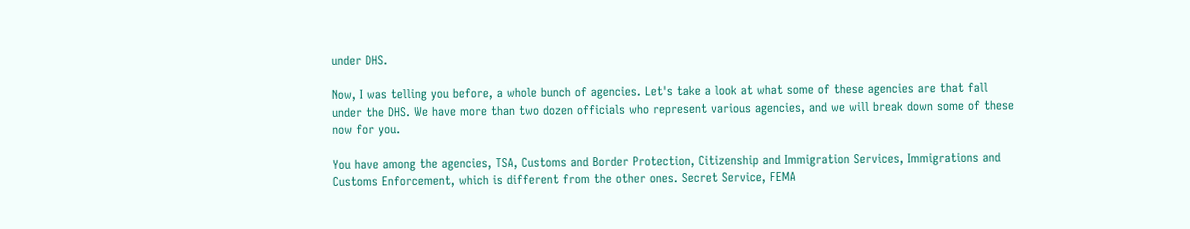under DHS.

Now, I was telling you before, a whole bunch of agencies. Let's take a look at what some of these agencies are that fall under the DHS. We have more than two dozen officials who represent various agencies, and we will break down some of these now for you.

You have among the agencies, TSA, Customs and Border Protection, Citizenship and Immigration Services, Immigrations and Customs Enforcement, which is different from the other ones. Secret Service, FEMA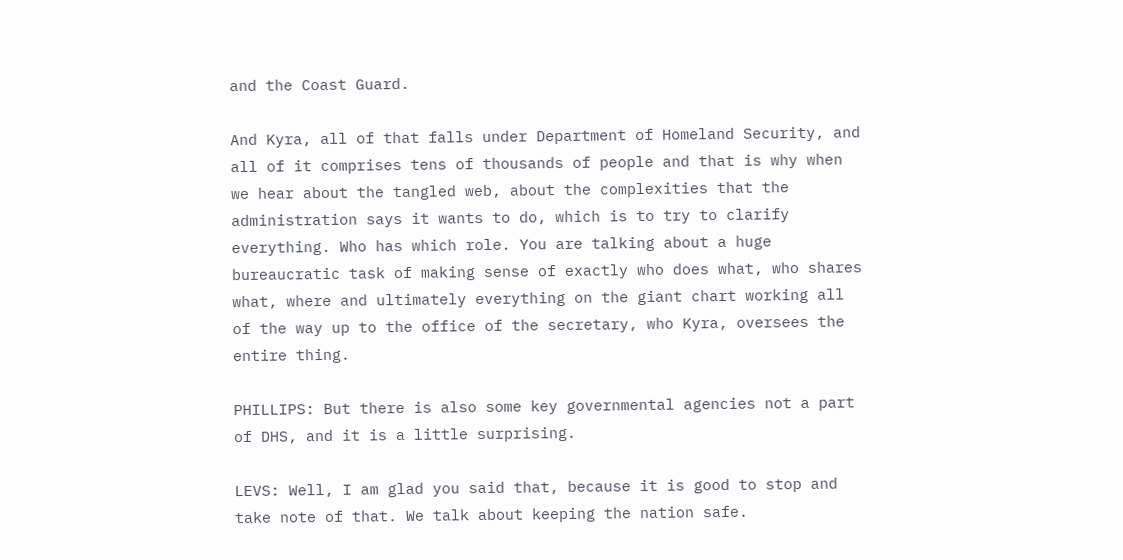and the Coast Guard.

And Kyra, all of that falls under Department of Homeland Security, and all of it comprises tens of thousands of people and that is why when we hear about the tangled web, about the complexities that the administration says it wants to do, which is to try to clarify everything. Who has which role. You are talking about a huge bureaucratic task of making sense of exactly who does what, who shares what, where and ultimately everything on the giant chart working all of the way up to the office of the secretary, who Kyra, oversees the entire thing.

PHILLIPS: But there is also some key governmental agencies not a part of DHS, and it is a little surprising.

LEVS: Well, I am glad you said that, because it is good to stop and take note of that. We talk about keeping the nation safe.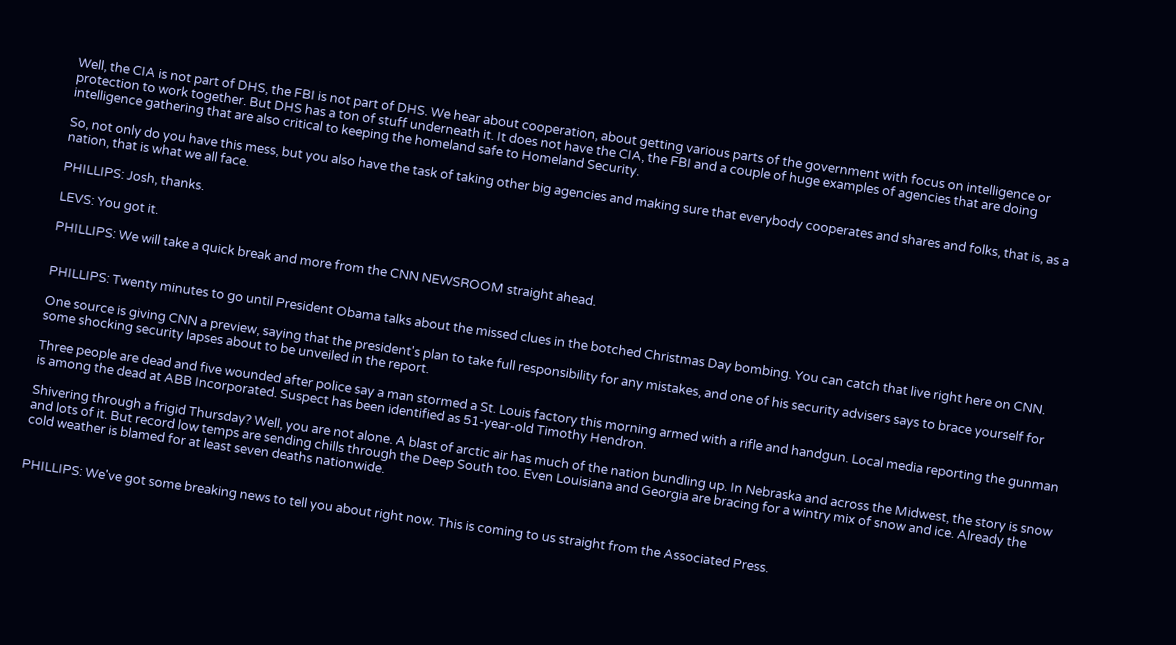Well, the CIA is not part of DHS, the FBI is not part of DHS. We hear about cooperation, about getting various parts of the government with focus on intelligence or protection to work together. But DHS has a ton of stuff underneath it. It does not have the CIA, the FBI and a couple of huge examples of agencies that are doing intelligence gathering that are also critical to keeping the homeland safe to Homeland Security.

So, not only do you have this mess, but you also have the task of taking other big agencies and making sure that everybody cooperates and shares and folks, that is, as a nation, that is what we all face.

PHILLIPS: Josh, thanks.

LEVS: You got it.

PHILLIPS: We will take a quick break and more from the CNN NEWSROOM straight ahead.


PHILLIPS: Twenty minutes to go until President Obama talks about the missed clues in the botched Christmas Day bombing. You can catch that live right here on CNN.

One source is giving CNN a preview, saying that the president's plan to take full responsibility for any mistakes, and one of his security advisers says to brace yourself for some shocking security lapses about to be unveiled in the report.

Three people are dead and five wounded after police say a man stormed a St. Louis factory this morning armed with a rifle and handgun. Local media reporting the gunman is among the dead at ABB Incorporated. Suspect has been identified as 51-year-old Timothy Hendron.

Shivering through a frigid Thursday? Well, you are not alone. A blast of arctic air has much of the nation bundling up. In Nebraska and across the Midwest, the story is snow and lots of it. But record low temps are sending chills through the Deep South too. Even Louisiana and Georgia are bracing for a wintry mix of snow and ice. Already the cold weather is blamed for at least seven deaths nationwide.


PHILLIPS: We've got some breaking news to tell you about right now. This is coming to us straight from the Associated Press.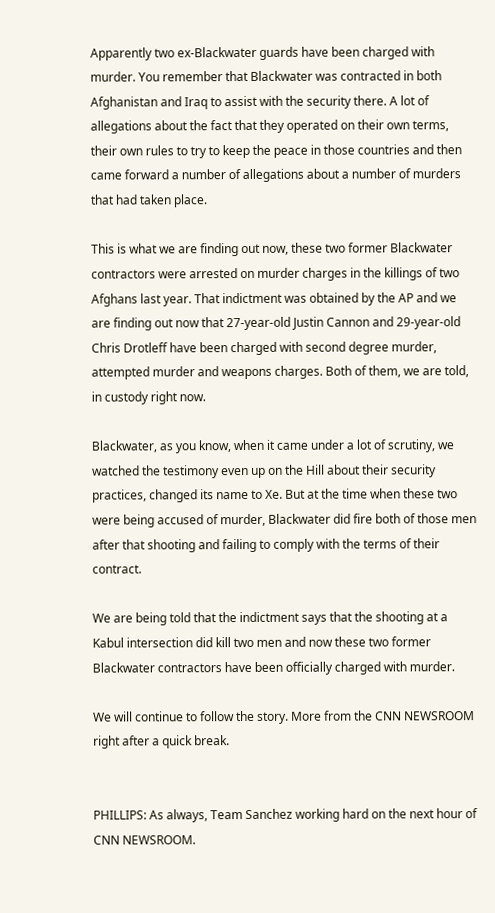Apparently two ex-Blackwater guards have been charged with murder. You remember that Blackwater was contracted in both Afghanistan and Iraq to assist with the security there. A lot of allegations about the fact that they operated on their own terms, their own rules to try to keep the peace in those countries and then came forward a number of allegations about a number of murders that had taken place.

This is what we are finding out now, these two former Blackwater contractors were arrested on murder charges in the killings of two Afghans last year. That indictment was obtained by the AP and we are finding out now that 27-year-old Justin Cannon and 29-year-old Chris Drotleff have been charged with second degree murder, attempted murder and weapons charges. Both of them, we are told, in custody right now.

Blackwater, as you know, when it came under a lot of scrutiny, we watched the testimony even up on the Hill about their security practices, changed its name to Xe. But at the time when these two were being accused of murder, Blackwater did fire both of those men after that shooting and failing to comply with the terms of their contract.

We are being told that the indictment says that the shooting at a Kabul intersection did kill two men and now these two former Blackwater contractors have been officially charged with murder.

We will continue to follow the story. More from the CNN NEWSROOM right after a quick break.


PHILLIPS: As always, Team Sanchez working hard on the next hour of CNN NEWSROOM.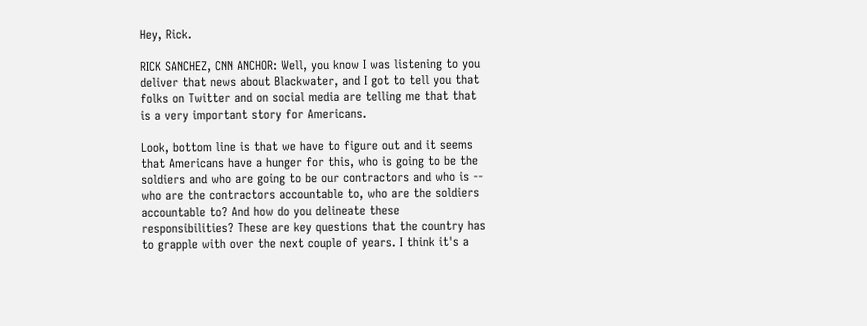Hey, Rick.

RICK SANCHEZ, CNN ANCHOR: Well, you know I was listening to you deliver that news about Blackwater, and I got to tell you that folks on Twitter and on social media are telling me that that is a very important story for Americans.

Look, bottom line is that we have to figure out and it seems that Americans have a hunger for this, who is going to be the soldiers and who are going to be our contractors and who is -- who are the contractors accountable to, who are the soldiers accountable to? And how do you delineate these responsibilities? These are key questions that the country has to grapple with over the next couple of years. I think it's a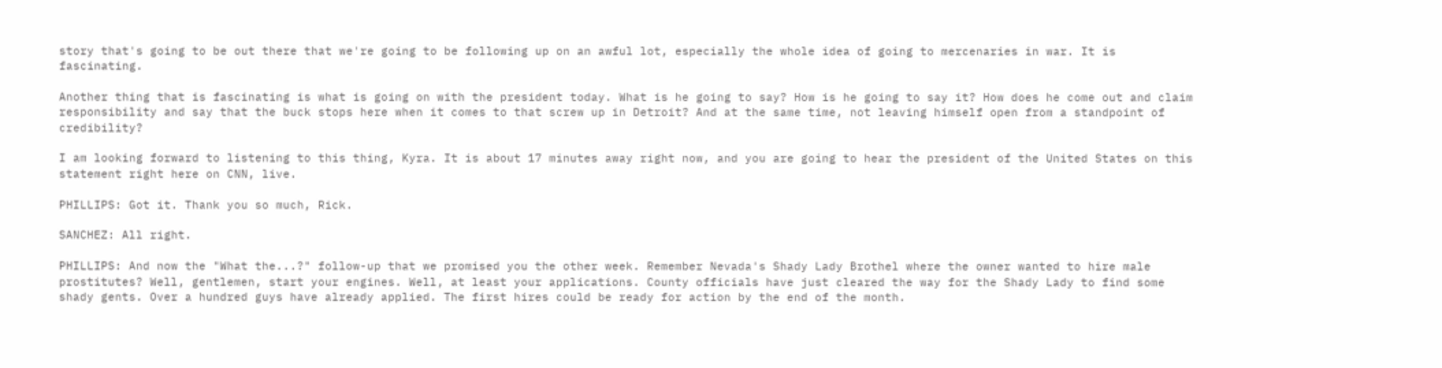story that's going to be out there that we're going to be following up on an awful lot, especially the whole idea of going to mercenaries in war. It is fascinating.

Another thing that is fascinating is what is going on with the president today. What is he going to say? How is he going to say it? How does he come out and claim responsibility and say that the buck stops here when it comes to that screw up in Detroit? And at the same time, not leaving himself open from a standpoint of credibility?

I am looking forward to listening to this thing, Kyra. It is about 17 minutes away right now, and you are going to hear the president of the United States on this statement right here on CNN, live.

PHILLIPS: Got it. Thank you so much, Rick.

SANCHEZ: All right.

PHILLIPS: And now the "What the...?" follow-up that we promised you the other week. Remember Nevada's Shady Lady Brothel where the owner wanted to hire male prostitutes? Well, gentlemen, start your engines. Well, at least your applications. County officials have just cleared the way for the Shady Lady to find some shady gents. Over a hundred guys have already applied. The first hires could be ready for action by the end of the month.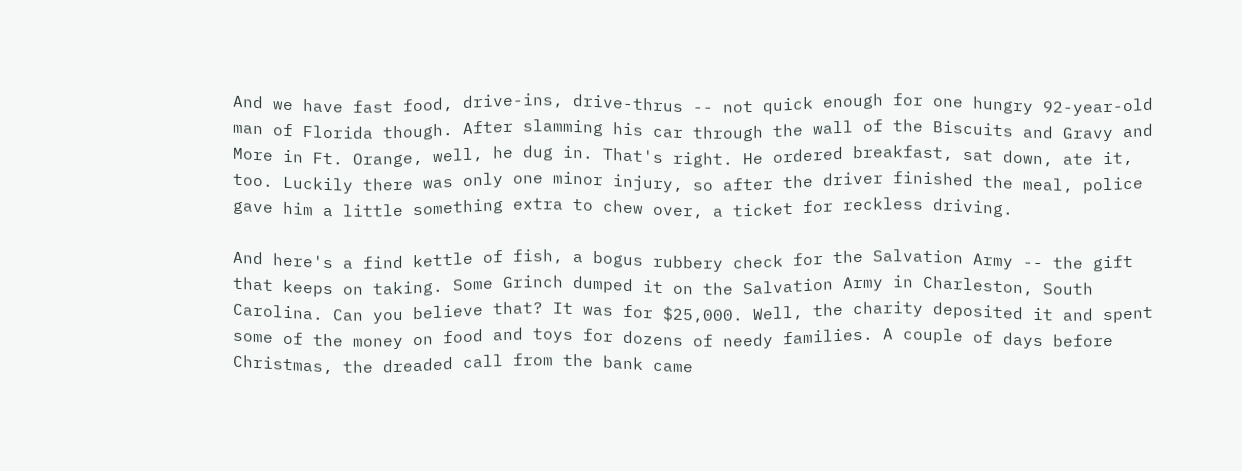And we have fast food, drive-ins, drive-thrus -- not quick enough for one hungry 92-year-old man of Florida though. After slamming his car through the wall of the Biscuits and Gravy and More in Ft. Orange, well, he dug in. That's right. He ordered breakfast, sat down, ate it, too. Luckily there was only one minor injury, so after the driver finished the meal, police gave him a little something extra to chew over, a ticket for reckless driving.

And here's a find kettle of fish, a bogus rubbery check for the Salvation Army -- the gift that keeps on taking. Some Grinch dumped it on the Salvation Army in Charleston, South Carolina. Can you believe that? It was for $25,000. Well, the charity deposited it and spent some of the money on food and toys for dozens of needy families. A couple of days before Christmas, the dreaded call from the bank came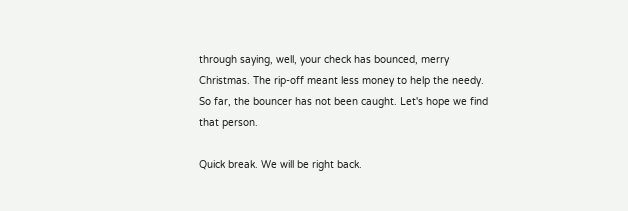through saying, well, your check has bounced, merry Christmas. The rip-off meant less money to help the needy. So far, the bouncer has not been caught. Let's hope we find that person.

Quick break. We will be right back.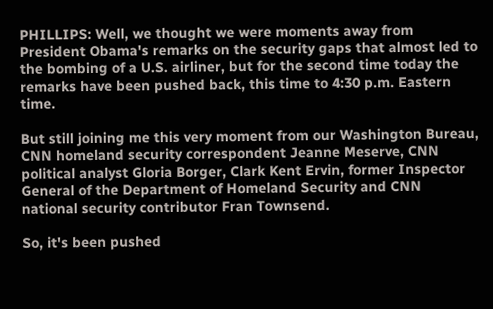PHILLIPS: Well, we thought we were moments away from President Obama's remarks on the security gaps that almost led to the bombing of a U.S. airliner, but for the second time today the remarks have been pushed back, this time to 4:30 p.m. Eastern time.

But still joining me this very moment from our Washington Bureau, CNN homeland security correspondent Jeanne Meserve, CNN political analyst Gloria Borger, Clark Kent Ervin, former Inspector General of the Department of Homeland Security and CNN national security contributor Fran Townsend.

So, it's been pushed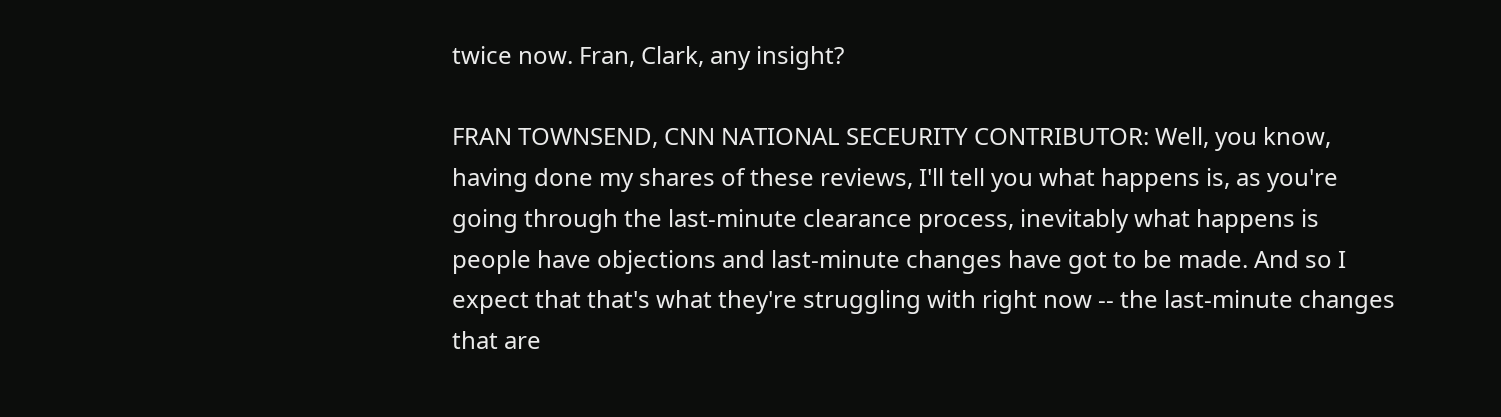twice now. Fran, Clark, any insight?

FRAN TOWNSEND, CNN NATIONAL SECEURITY CONTRIBUTOR: Well, you know, having done my shares of these reviews, I'll tell you what happens is, as you're going through the last-minute clearance process, inevitably what happens is people have objections and last-minute changes have got to be made. And so I expect that that's what they're struggling with right now -- the last-minute changes that are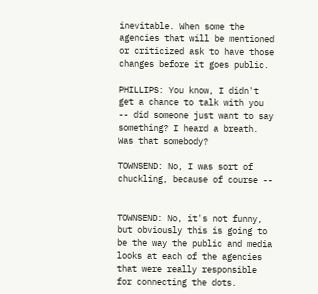inevitable. When some the agencies that will be mentioned or criticized ask to have those changes before it goes public.

PHILLIPS: You know, I didn't get a chance to talk with you -- did someone just want to say something? I heard a breath. Was that somebody?

TOWNSEND: No, I was sort of chuckling, because of course --


TOWNSEND: No, it's not funny, but obviously this is going to be the way the public and media looks at each of the agencies that were really responsible for connecting the dots.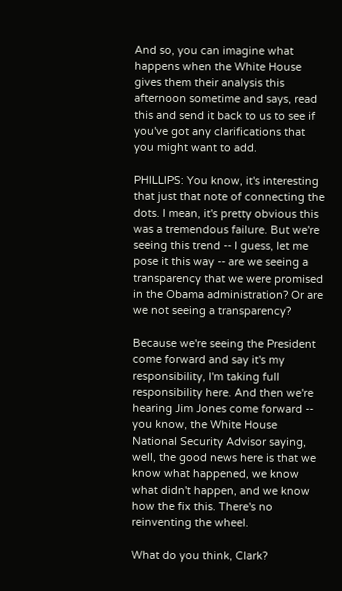And so, you can imagine what happens when the White House gives them their analysis this afternoon sometime and says, read this and send it back to us to see if you've got any clarifications that you might want to add.

PHILLIPS: You know, it's interesting that just that note of connecting the dots. I mean, it's pretty obvious this was a tremendous failure. But we're seeing this trend -- I guess, let me pose it this way -- are we seeing a transparency that we were promised in the Obama administration? Or are we not seeing a transparency?

Because we're seeing the President come forward and say it's my responsibility, I'm taking full responsibility here. And then we're hearing Jim Jones come forward -- you know, the White House National Security Advisor saying, well, the good news here is that we know what happened, we know what didn't happen, and we know how the fix this. There's no reinventing the wheel.

What do you think, Clark?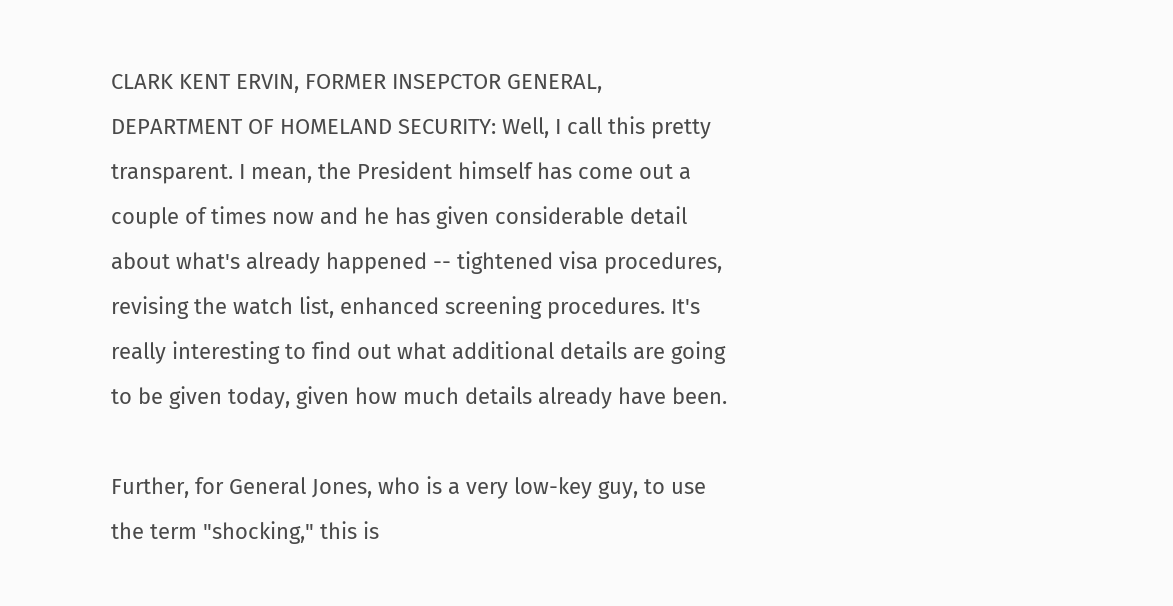CLARK KENT ERVIN, FORMER INSEPCTOR GENERAL, DEPARTMENT OF HOMELAND SECURITY: Well, I call this pretty transparent. I mean, the President himself has come out a couple of times now and he has given considerable detail about what's already happened -- tightened visa procedures, revising the watch list, enhanced screening procedures. It's really interesting to find out what additional details are going to be given today, given how much details already have been.

Further, for General Jones, who is a very low-key guy, to use the term "shocking," this is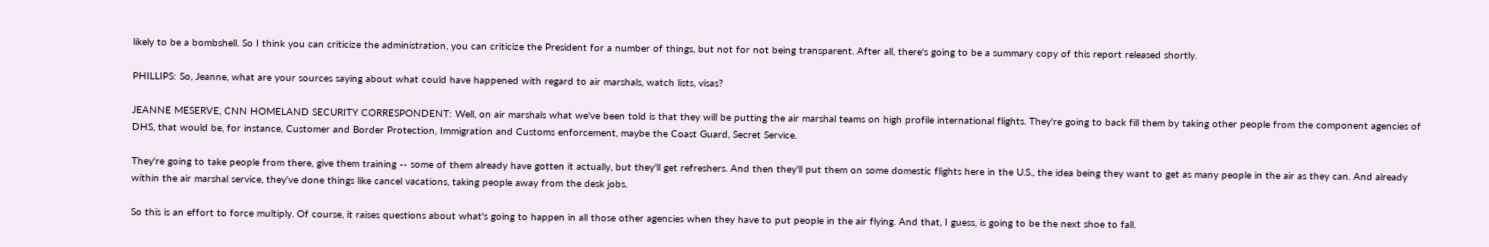likely to be a bombshell. So I think you can criticize the administration, you can criticize the President for a number of things, but not for not being transparent. After all, there's going to be a summary copy of this report released shortly.

PHILLIPS: So, Jeanne, what are your sources saying about what could have happened with regard to air marshals, watch lists, visas?

JEANNE MESERVE, CNN HOMELAND SECURITY CORRESPONDENT: Well, on air marshals what we've been told is that they will be putting the air marshal teams on high profile international flights. They're going to back fill them by taking other people from the component agencies of DHS, that would be, for instance, Customer and Border Protection, Immigration and Customs enforcement, maybe the Coast Guard, Secret Service.

They're going to take people from there, give them training -- some of them already have gotten it actually, but they'll get refreshers. And then they'll put them on some domestic flights here in the U.S., the idea being they want to get as many people in the air as they can. And already within the air marshal service, they've done things like cancel vacations, taking people away from the desk jobs.

So this is an effort to force multiply. Of course, it raises questions about what's going to happen in all those other agencies when they have to put people in the air flying. And that, I guess, is going to be the next shoe to fall.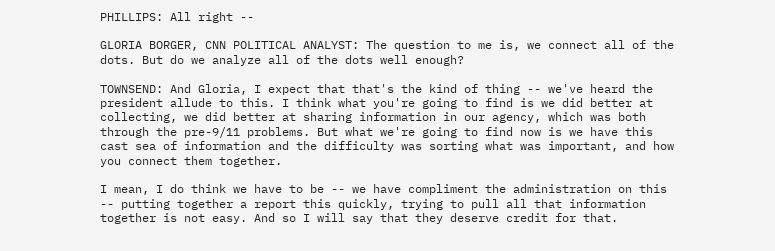PHILLIPS: All right --

GLORIA BORGER, CNN POLITICAL ANALYST: The question to me is, we connect all of the dots. But do we analyze all of the dots well enough?

TOWNSEND: And Gloria, I expect that that's the kind of thing -- we've heard the president allude to this. I think what you're going to find is we did better at collecting, we did better at sharing information in our agency, which was both through the pre-9/11 problems. But what we're going to find now is we have this cast sea of information and the difficulty was sorting what was important, and how you connect them together.

I mean, I do think we have to be -- we have compliment the administration on this -- putting together a report this quickly, trying to pull all that information together is not easy. And so I will say that they deserve credit for that.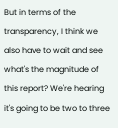But in terms of the transparency, I think we also have to wait and see what's the magnitude of this report? We're hearing it's going to be two to three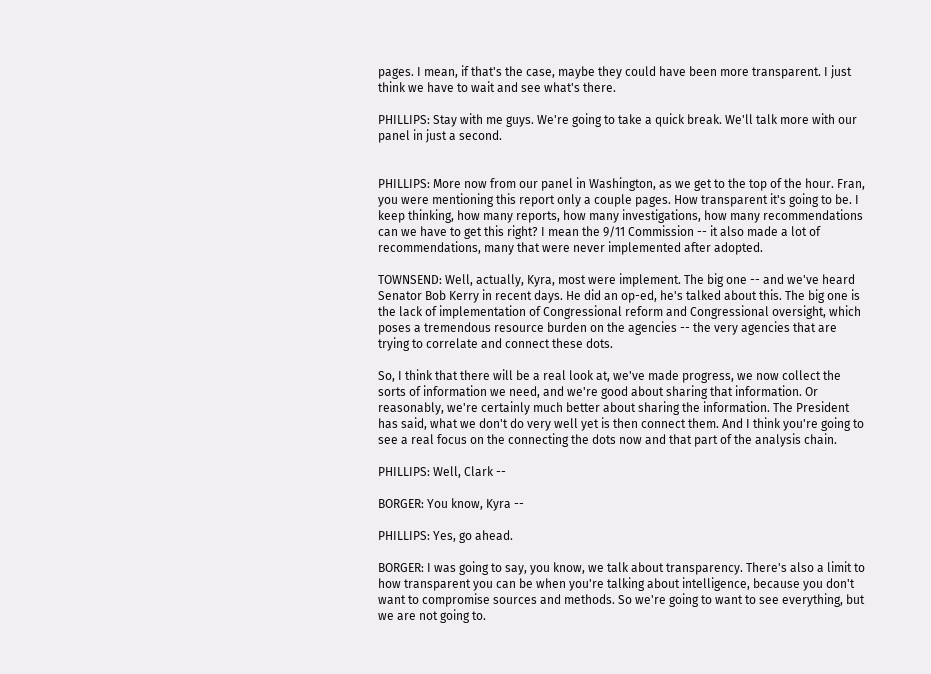pages. I mean, if that's the case, maybe they could have been more transparent. I just think we have to wait and see what's there.

PHILLIPS: Stay with me guys. We're going to take a quick break. We'll talk more with our panel in just a second.


PHILLIPS: More now from our panel in Washington, as we get to the top of the hour. Fran, you were mentioning this report only a couple pages. How transparent it's going to be. I keep thinking, how many reports, how many investigations, how many recommendations can we have to get this right? I mean the 9/11 Commission -- it also made a lot of recommendations, many that were never implemented after adopted.

TOWNSEND: Well, actually, Kyra, most were implement. The big one -- and we've heard Senator Bob Kerry in recent days. He did an op-ed, he's talked about this. The big one is the lack of implementation of Congressional reform and Congressional oversight, which poses a tremendous resource burden on the agencies -- the very agencies that are trying to correlate and connect these dots.

So, I think that there will be a real look at, we've made progress, we now collect the sorts of information we need, and we're good about sharing that information. Or reasonably, we're certainly much better about sharing the information. The President has said, what we don't do very well yet is then connect them. And I think you're going to see a real focus on the connecting the dots now and that part of the analysis chain.

PHILLIPS: Well, Clark --

BORGER: You know, Kyra --

PHILLIPS: Yes, go ahead.

BORGER: I was going to say, you know, we talk about transparency. There's also a limit to how transparent you can be when you're talking about intelligence, because you don't want to compromise sources and methods. So we're going to want to see everything, but we are not going to.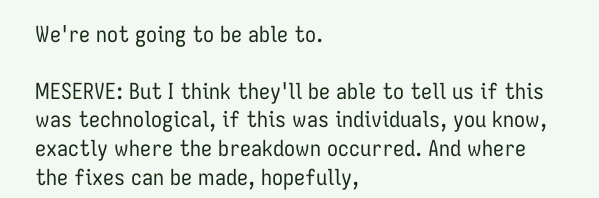We're not going to be able to.

MESERVE: But I think they'll be able to tell us if this was technological, if this was individuals, you know, exactly where the breakdown occurred. And where the fixes can be made, hopefully,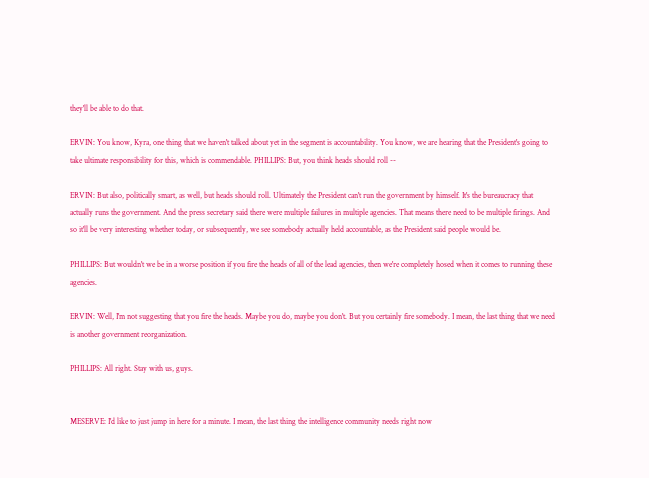they'll be able to do that.

ERVIN: You know, Kyra, one thing that we haven't talked about yet in the segment is accountability. You know, we are hearing that the President's going to take ultimate responsibility for this, which is commendable. PHILLIPS: But, you think heads should roll --

ERVIN: But also, politically smart, as well, but heads should roll. Ultimately the President can't run the government by himself. It's the bureaucracy that actually runs the government. And the press secretary said there were multiple failures in multiple agencies. That means there need to be multiple firings. And so it'll be very interesting whether today, or subsequently, we see somebody actually held accountable, as the President said people would be.

PHILLIPS: But wouldn't we be in a worse position if you fire the heads of all of the lead agencies, then we're completely hosed when it comes to running these agencies.

ERVIN: Well, I'm not suggesting that you fire the heads. Maybe you do, maybe you don't. But you certainly fire somebody. I mean, the last thing that we need is another government reorganization.

PHILLIPS: All right. Stay with us, guys.


MESERVE: I'd like to just jump in here for a minute. I mean, the last thing the intelligence community needs right now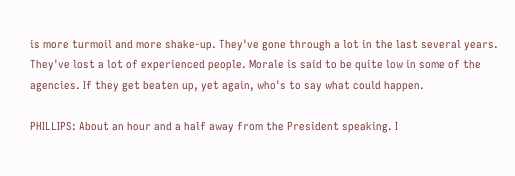is more turmoil and more shake-up. They've gone through a lot in the last several years. They've lost a lot of experienced people. Morale is said to be quite low in some of the agencies. If they get beaten up, yet again, who's to say what could happen.

PHILLIPS: About an hour and a half away from the President speaking. I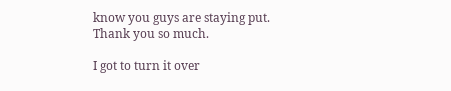know you guys are staying put. Thank you so much.

I got to turn it over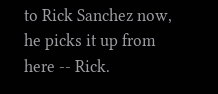to Rick Sanchez now, he picks it up from here -- Rick.